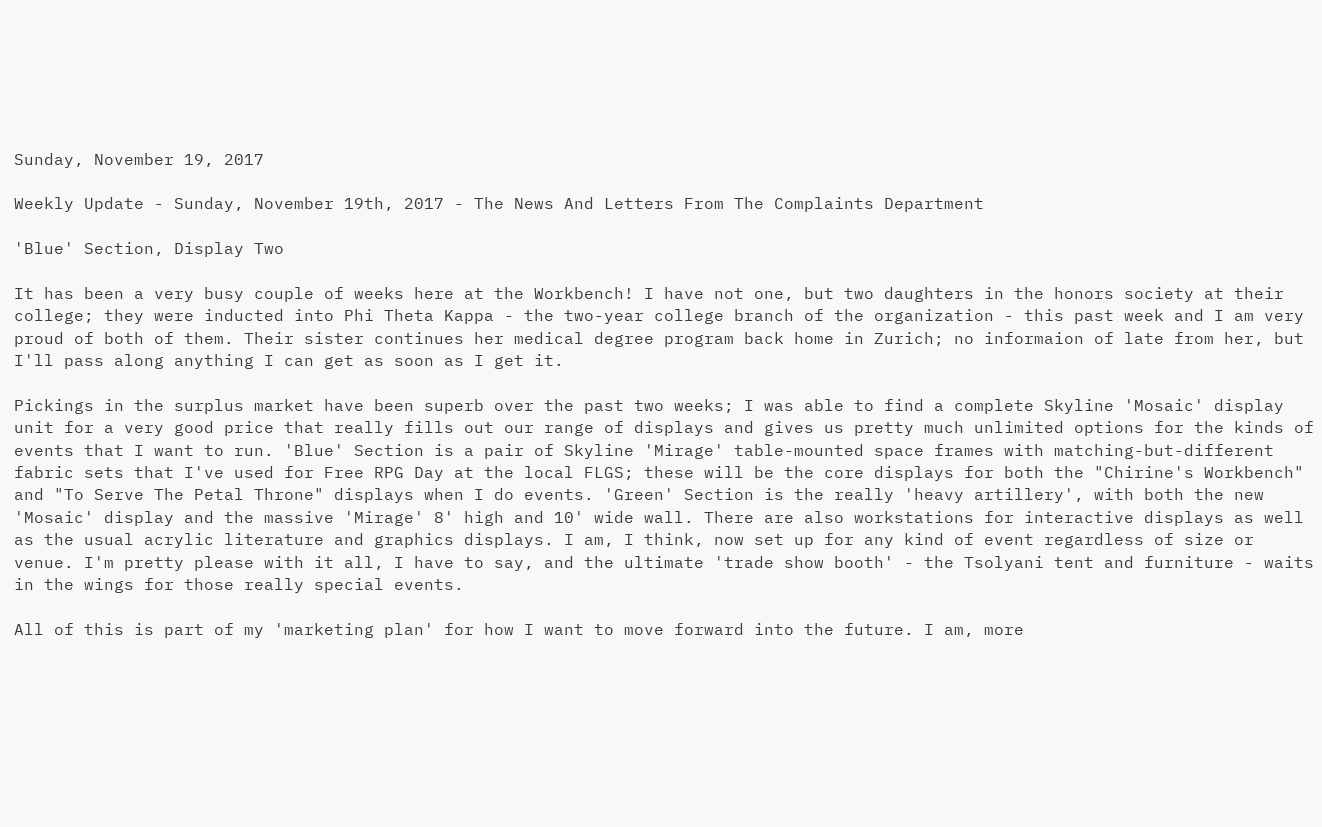Sunday, November 19, 2017

Weekly Update - Sunday, November 19th, 2017 - The News And Letters From The Complaints Department

'Blue' Section, Display Two

It has been a very busy couple of weeks here at the Workbench! I have not one, but two daughters in the honors society at their college; they were inducted into Phi Theta Kappa - the two-year college branch of the organization - this past week and I am very proud of both of them. Their sister continues her medical degree program back home in Zurich; no informaion of late from her, but I'll pass along anything I can get as soon as I get it.

Pickings in the surplus market have been superb over the past two weeks; I was able to find a complete Skyline 'Mosaic' display unit for a very good price that really fills out our range of displays and gives us pretty much unlimited options for the kinds of events that I want to run. 'Blue' Section is a pair of Skyline 'Mirage' table-mounted space frames with matching-but-different fabric sets that I've used for Free RPG Day at the local FLGS; these will be the core displays for both the "Chirine's Workbench" and "To Serve The Petal Throne" displays when I do events. 'Green' Section is the really 'heavy artillery', with both the new 'Mosaic' display and the massive 'Mirage' 8' high and 10' wide wall. There are also workstations for interactive displays as well as the usual acrylic literature and graphics displays. I am, I think, now set up for any kind of event regardless of size or venue. I'm pretty please with it all, I have to say, and the ultimate 'trade show booth' - the Tsolyani tent and furniture - waits in the wings for those really special events.

All of this is part of my 'marketing plan' for how I want to move forward into the future. I am, more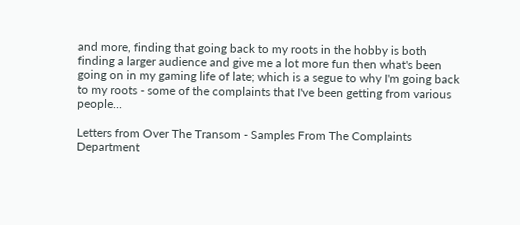and more, finding that going back to my roots in the hobby is both finding a larger audience and give me a lot more fun then what's been going on in my gaming life of late; which is a segue to why I'm going back to my roots - some of the complaints that I've been getting from various people...

Letters from Over The Transom - Samples From The Complaints Department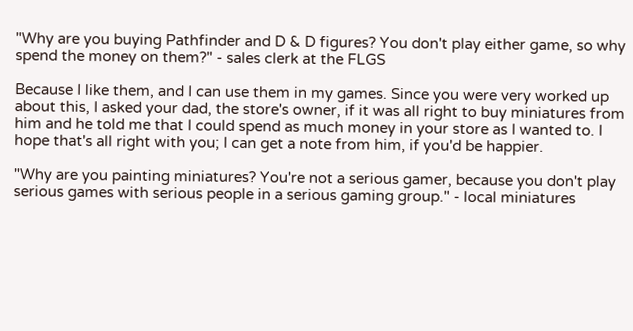"Why are you buying Pathfinder and D & D figures? You don't play either game, so why spend the money on them?" - sales clerk at the FLGS

Because I like them, and I can use them in my games. Since you were very worked up about this, I asked your dad, the store's owner, if it was all right to buy miniatures from him and he told me that I could spend as much money in your store as I wanted to. I hope that's all right with you; I can get a note from him, if you'd be happier.

"Why are you painting miniatures? You're not a serious gamer, because you don't play serious games with serious people in a serious gaming group." - local miniatures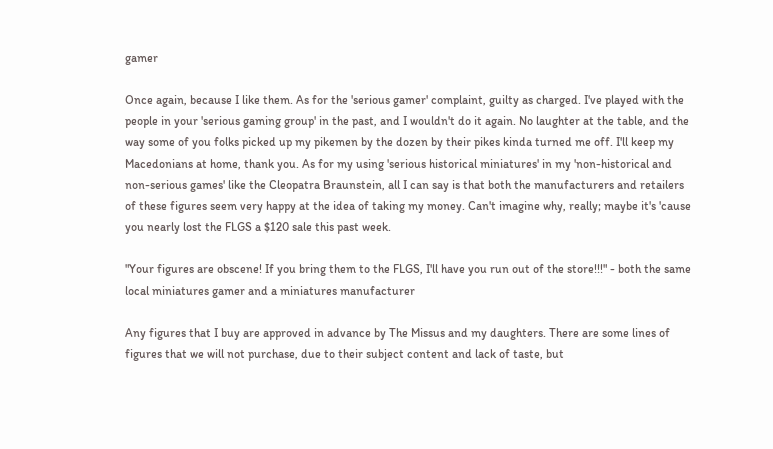gamer

Once again, because I like them. As for the 'serious gamer' complaint, guilty as charged. I've played with the people in your 'serious gaming group' in the past, and I wouldn't do it again. No laughter at the table, and the way some of you folks picked up my pikemen by the dozen by their pikes kinda turned me off. I'll keep my Macedonians at home, thank you. As for my using 'serious historical miniatures' in my 'non-historical and non-serious games' like the Cleopatra Braunstein, all I can say is that both the manufacturers and retailers of these figures seem very happy at the idea of taking my money. Can't imagine why, really; maybe it's 'cause you nearly lost the FLGS a $120 sale this past week.

"Your figures are obscene! If you bring them to the FLGS, I'll have you run out of the store!!!" - both the same local miniatures gamer and a miniatures manufacturer

Any figures that I buy are approved in advance by The Missus and my daughters. There are some lines of figures that we will not purchase, due to their subject content and lack of taste, but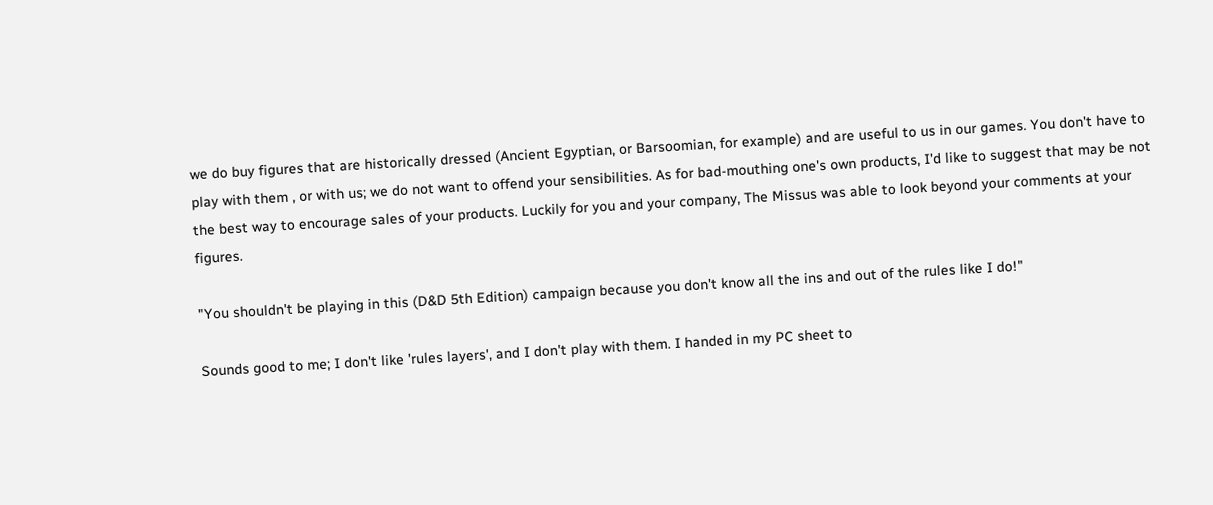we do buy figures that are historically dressed (Ancient Egyptian, or Barsoomian, for example) and are useful to us in our games. You don't have to play with them , or with us; we do not want to offend your sensibilities. As for bad-mouthing one's own products, I'd like to suggest that may be not the best way to encourage sales of your products. Luckily for you and your company, The Missus was able to look beyond your comments at your figures.

"You shouldn't be playing in this (D&D 5th Edition) campaign because you don't know all the ins and out of the rules like I do!"

Sounds good to me; I don't like 'rules layers', and I don't play with them. I handed in my PC sheet to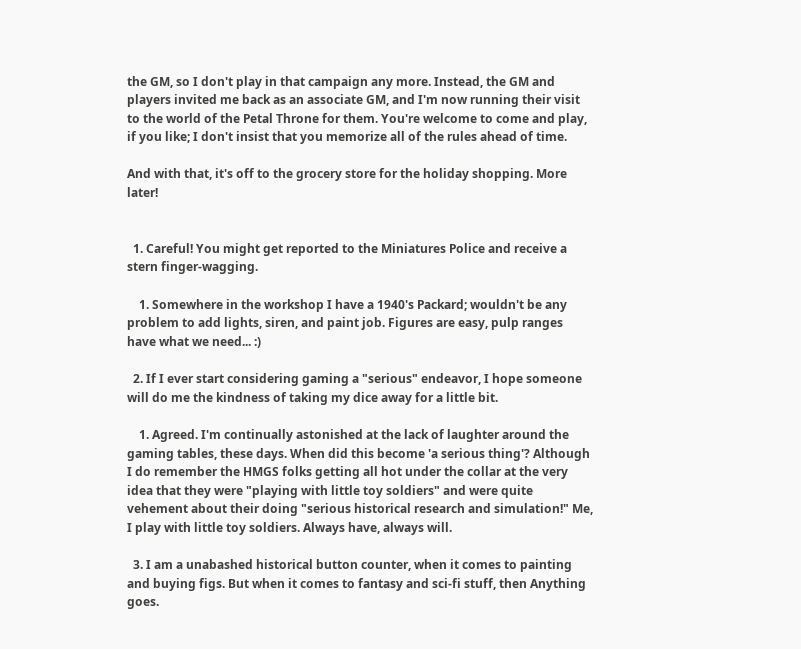the GM, so I don't play in that campaign any more. Instead, the GM and players invited me back as an associate GM, and I'm now running their visit to the world of the Petal Throne for them. You're welcome to come and play, if you like; I don't insist that you memorize all of the rules ahead of time.

And with that, it's off to the grocery store for the holiday shopping. More later!


  1. Careful! You might get reported to the Miniatures Police and receive a stern finger-wagging.

    1. Somewhere in the workshop I have a 1940's Packard; wouldn't be any problem to add lights, siren, and paint job. Figures are easy, pulp ranges have what we need... :)

  2. If I ever start considering gaming a "serious" endeavor, I hope someone will do me the kindness of taking my dice away for a little bit.

    1. Agreed. I'm continually astonished at the lack of laughter around the gaming tables, these days. When did this become 'a serious thing'? Although I do remember the HMGS folks getting all hot under the collar at the very idea that they were "playing with little toy soldiers" and were quite vehement about their doing "serious historical research and simulation!" Me, I play with little toy soldiers. Always have, always will.

  3. I am a unabashed historical button counter, when it comes to painting and buying figs. But when it comes to fantasy and sci-fi stuff, then Anything goes.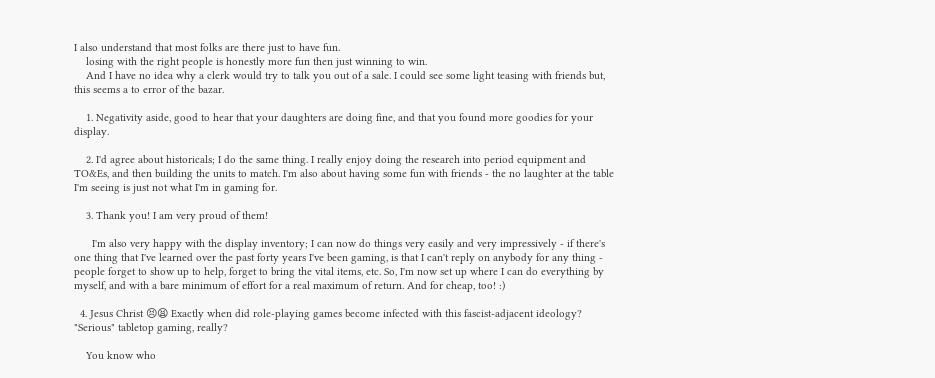I also understand that most folks are there just to have fun.
    losing with the right people is honestly more fun then just winning to win.
    And I have no idea why a clerk would try to talk you out of a sale. I could see some light teasing with friends but, this seems a to error of the bazar.

    1. Negativity aside, good to hear that your daughters are doing fine, and that you found more goodies for your display.

    2. I'd agree about historicals; I do the same thing. I really enjoy doing the research into period equipment and TO&Es, and then building the units to match. I'm also about having some fun with friends - the no laughter at the table I'm seeing is just not what I'm in gaming for.

    3. Thank you! I am very proud of them!

      I'm also very happy with the display inventory; I can now do things very easily and very impressively - if there's one thing that I've learned over the past forty years I've been gaming, is that I can't reply on anybody for any thing - people forget to show up to help, forget to bring the vital items, etc. So, I'm now set up where I can do everything by myself, and with a bare minimum of effort for a real maximum of return. And for cheap, too! :)

  4. Jesus Christ 😣😫 Exactly when did role-playing games become infected with this fascist-adjacent ideology? "Serious" tabletop gaming, really?

    You know who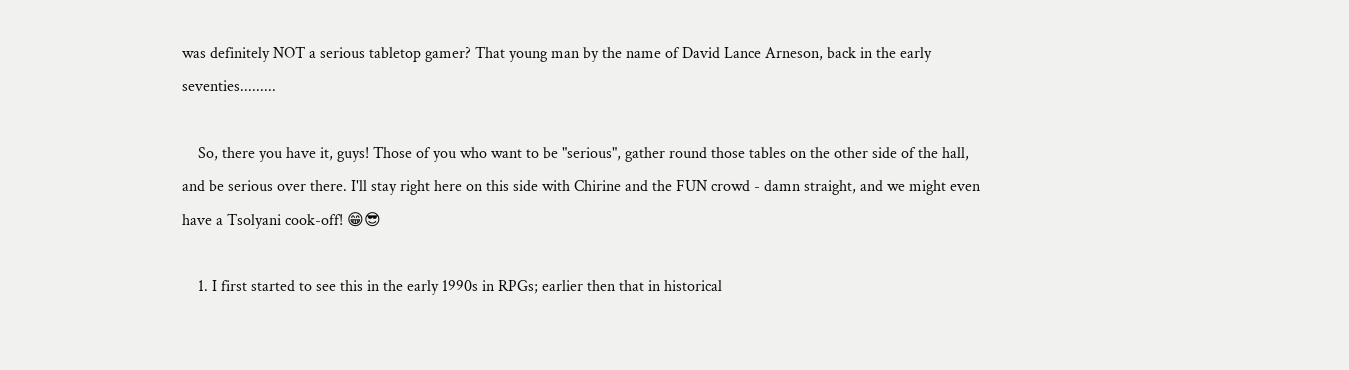was definitely NOT a serious tabletop gamer? That young man by the name of David Lance Arneson, back in the early seventies.........

    So, there you have it, guys! Those of you who want to be "serious", gather round those tables on the other side of the hall, and be serious over there. I'll stay right here on this side with Chirine and the FUN crowd - damn straight, and we might even have a Tsolyani cook-off! 😁😎

    1. I first started to see this in the early 1990s in RPGs; earlier then that in historical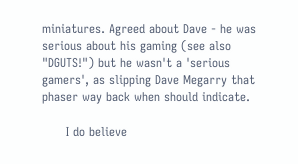miniatures. Agreed about Dave - he was serious about his gaming (see also "DGUTS!") but he wasn't a 'serious gamers', as slipping Dave Megarry that phaser way back when should indicate.

      I do believe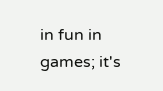in fun in games; it's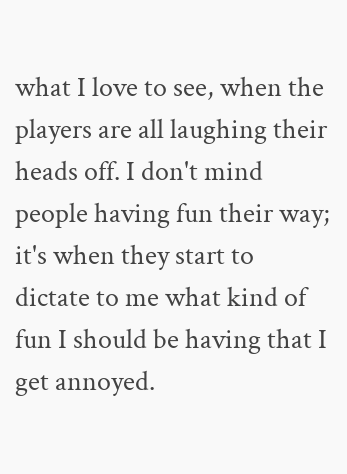what I love to see, when the players are all laughing their heads off. I don't mind people having fun their way; it's when they start to dictate to me what kind of fun I should be having that I get annoyed.